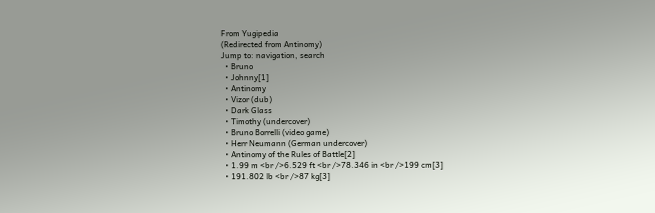From Yugipedia
(Redirected from Antinomy)
Jump to: navigation, search
  • Bruno
  • Johnny[1]
  • Antinomy
  • Vizor (dub)
  • Dark Glass
  • Timothy (undercover)
  • Bruno Borrelli (video game)
  • Herr Neumann (German undercover)
  • Antinomy of the Rules of Battle[2]
  • 1.99 m <br />6.529 ft <br />78.346 in <br />199 cm[3]
  • 191.802 lb <br />87 kg[3]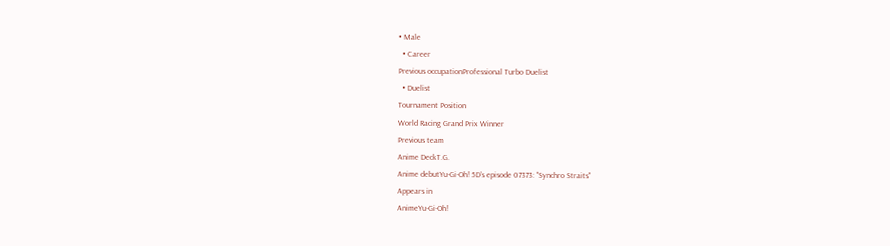• Male
  • Career
Previous occupationProfessional Turbo Duelist
  • Duelist
Tournament Position
World Racing Grand Prix Winner
Previous team
Anime DeckT.G.
Anime debutYu-Gi-Oh! 5D's episode 07373: "Synchro Straits"
Appears in
AnimeYu-Gi-Oh!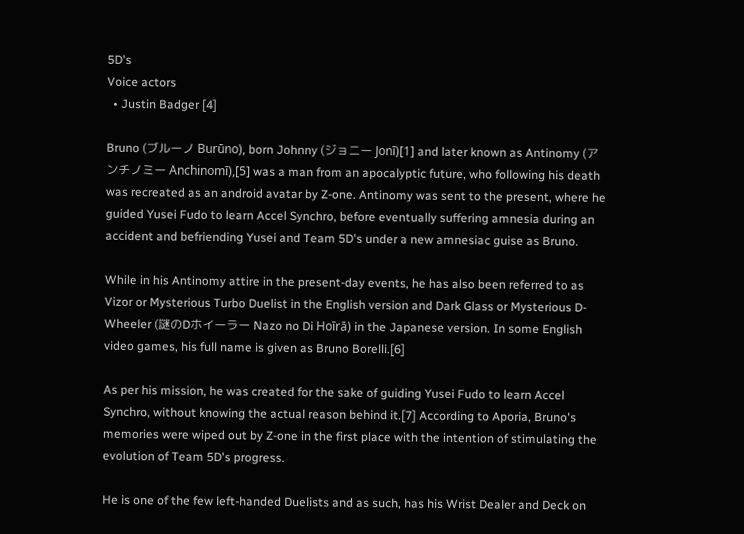5D's
Voice actors
  • Justin Badger [4]

Bruno (ブルーノ Burūno), born Johnny (ジョニー Jonī)[1] and later known as Antinomy (アンチノミー Anchinomī),[5] was a man from an apocalyptic future, who following his death was recreated as an android avatar by Z-one. Antinomy was sent to the present, where he guided Yusei Fudo to learn Accel Synchro, before eventually suffering amnesia during an accident and befriending Yusei and Team 5D's under a new amnesiac guise as Bruno.

While in his Antinomy attire in the present-day events, he has also been referred to as Vizor or Mysterious Turbo Duelist in the English version and Dark Glass or Mysterious D-Wheeler (謎のDホイーラー Nazo no Di Hoīrā) in the Japanese version. In some English video games, his full name is given as Bruno Borelli.[6]

As per his mission, he was created for the sake of guiding Yusei Fudo to learn Accel Synchro, without knowing the actual reason behind it.[7] According to Aporia, Bruno's memories were wiped out by Z-one in the first place with the intention of stimulating the evolution of Team 5D's progress.

He is one of the few left-handed Duelists and as such, has his Wrist Dealer and Deck on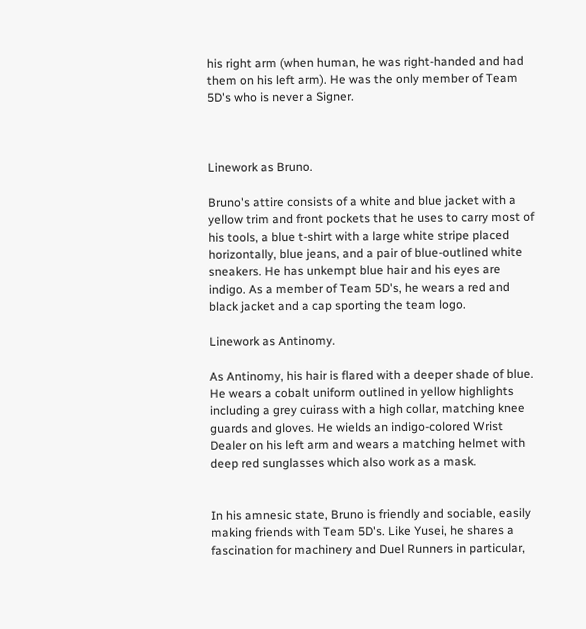his right arm (when human, he was right-handed and had them on his left arm). He was the only member of Team 5D's who is never a Signer.



Linework as Bruno.

Bruno's attire consists of a white and blue jacket with a yellow trim and front pockets that he uses to carry most of his tools, a blue t-shirt with a large white stripe placed horizontally, blue jeans, and a pair of blue-outlined white sneakers. He has unkempt blue hair and his eyes are indigo. As a member of Team 5D's, he wears a red and black jacket and a cap sporting the team logo.

Linework as Antinomy.

As Antinomy, his hair is flared with a deeper shade of blue. He wears a cobalt uniform outlined in yellow highlights including a grey cuirass with a high collar, matching knee guards and gloves. He wields an indigo-colored Wrist Dealer on his left arm and wears a matching helmet with deep red sunglasses which also work as a mask.


In his amnesic state, Bruno is friendly and sociable, easily making friends with Team 5D's. Like Yusei, he shares a fascination for machinery and Duel Runners in particular,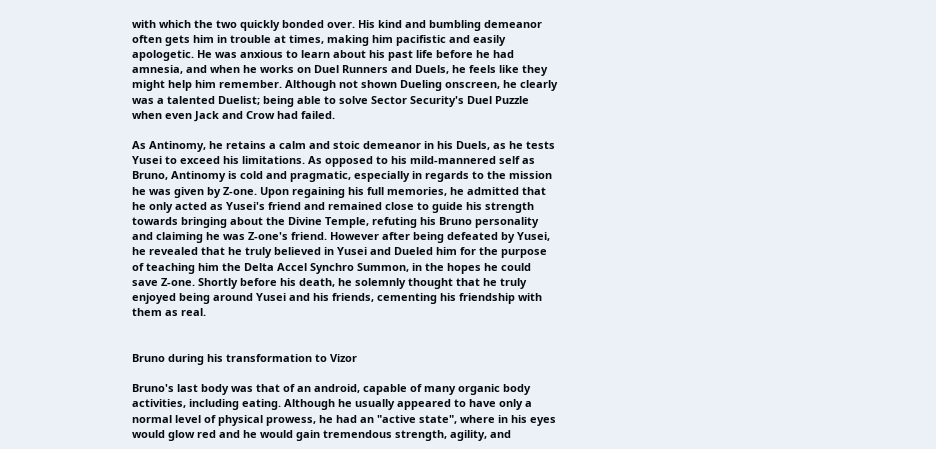with which the two quickly bonded over. His kind and bumbling demeanor often gets him in trouble at times, making him pacifistic and easily apologetic. He was anxious to learn about his past life before he had amnesia, and when he works on Duel Runners and Duels, he feels like they might help him remember. Although not shown Dueling onscreen, he clearly was a talented Duelist; being able to solve Sector Security's Duel Puzzle when even Jack and Crow had failed.

As Antinomy, he retains a calm and stoic demeanor in his Duels, as he tests Yusei to exceed his limitations. As opposed to his mild-mannered self as Bruno, Antinomy is cold and pragmatic, especially in regards to the mission he was given by Z-one. Upon regaining his full memories, he admitted that he only acted as Yusei's friend and remained close to guide his strength towards bringing about the Divine Temple, refuting his Bruno personality and claiming he was Z-one's friend. However after being defeated by Yusei, he revealed that he truly believed in Yusei and Dueled him for the purpose of teaching him the Delta Accel Synchro Summon, in the hopes he could save Z-one. Shortly before his death, he solemnly thought that he truly enjoyed being around Yusei and his friends, cementing his friendship with them as real.


Bruno during his transformation to Vizor

Bruno's last body was that of an android, capable of many organic body activities, including eating. Although he usually appeared to have only a normal level of physical prowess, he had an "active state", where in his eyes would glow red and he would gain tremendous strength, agility, and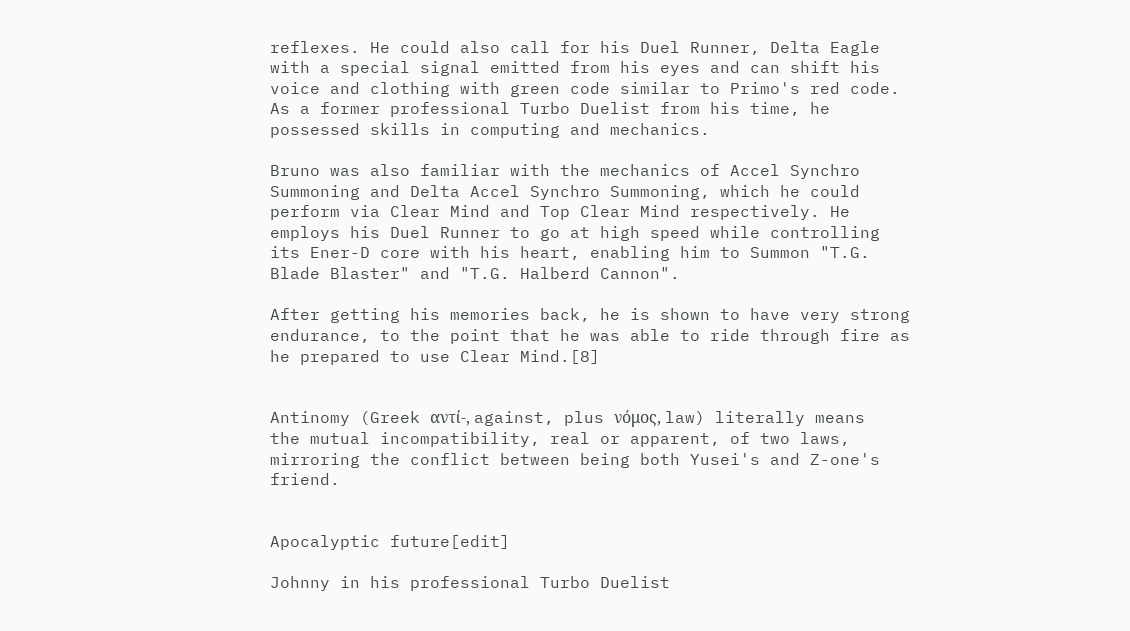reflexes. He could also call for his Duel Runner, Delta Eagle with a special signal emitted from his eyes and can shift his voice and clothing with green code similar to Primo's red code. As a former professional Turbo Duelist from his time, he possessed skills in computing and mechanics.

Bruno was also familiar with the mechanics of Accel Synchro Summoning and Delta Accel Synchro Summoning, which he could perform via Clear Mind and Top Clear Mind respectively. He employs his Duel Runner to go at high speed while controlling its Ener-D core with his heart, enabling him to Summon "T.G. Blade Blaster" and "T.G. Halberd Cannon".

After getting his memories back, he is shown to have very strong endurance, to the point that he was able to ride through fire as he prepared to use Clear Mind.[8]


Antinomy (Greek αντί-, against, plus νόμος, law) literally means the mutual incompatibility, real or apparent, of two laws, mirroring the conflict between being both Yusei's and Z-one's friend.


Apocalyptic future[edit]

Johnny in his professional Turbo Duelist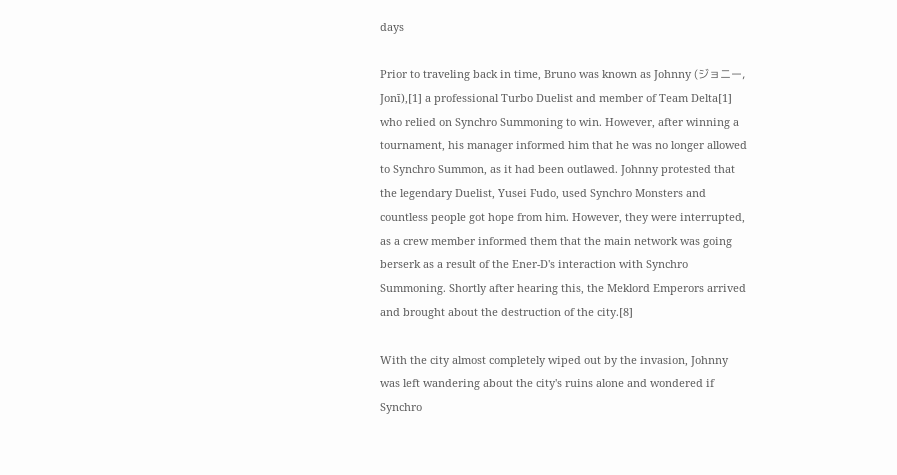days

Prior to traveling back in time, Bruno was known as Johnny (ジョニー, Jonī),[1] a professional Turbo Duelist and member of Team Delta[1] who relied on Synchro Summoning to win. However, after winning a tournament, his manager informed him that he was no longer allowed to Synchro Summon, as it had been outlawed. Johnny protested that the legendary Duelist, Yusei Fudo, used Synchro Monsters and countless people got hope from him. However, they were interrupted, as a crew member informed them that the main network was going berserk as a result of the Ener-D's interaction with Synchro Summoning. Shortly after hearing this, the Meklord Emperors arrived and brought about the destruction of the city.[8]

With the city almost completely wiped out by the invasion, Johnny was left wandering about the city's ruins alone and wondered if Synchro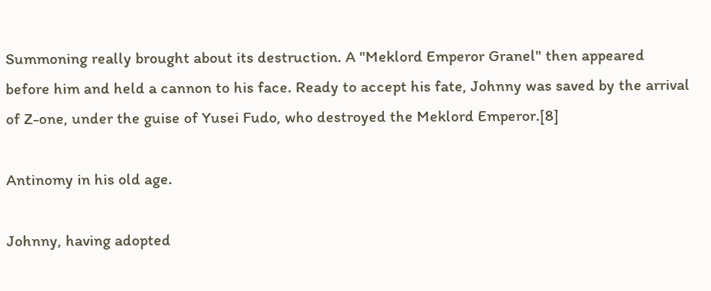Summoning really brought about its destruction. A "Meklord Emperor Granel" then appeared before him and held a cannon to his face. Ready to accept his fate, Johnny was saved by the arrival of Z-one, under the guise of Yusei Fudo, who destroyed the Meklord Emperor.[8]

Antinomy in his old age.

Johnny, having adopted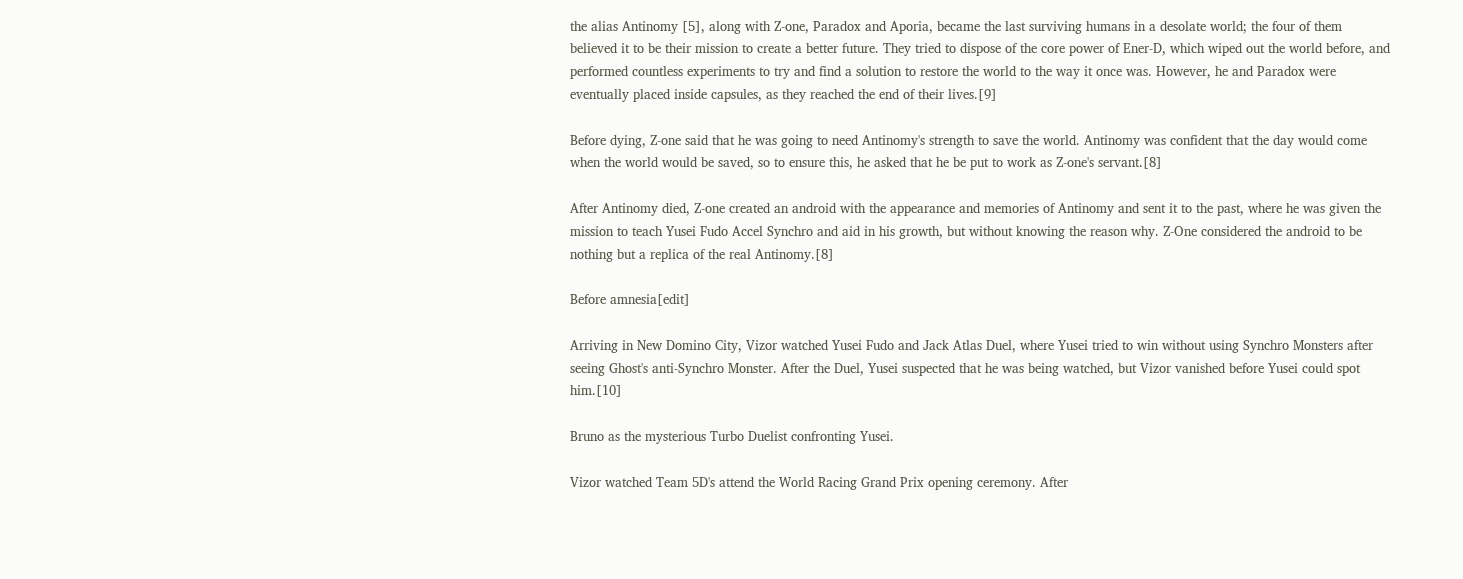the alias Antinomy [5], along with Z-one, Paradox and Aporia, became the last surviving humans in a desolate world; the four of them believed it to be their mission to create a better future. They tried to dispose of the core power of Ener-D, which wiped out the world before, and performed countless experiments to try and find a solution to restore the world to the way it once was. However, he and Paradox were eventually placed inside capsules, as they reached the end of their lives.[9]

Before dying, Z-one said that he was going to need Antinomy's strength to save the world. Antinomy was confident that the day would come when the world would be saved, so to ensure this, he asked that he be put to work as Z-one's servant.[8]

After Antinomy died, Z-one created an android with the appearance and memories of Antinomy and sent it to the past, where he was given the mission to teach Yusei Fudo Accel Synchro and aid in his growth, but without knowing the reason why. Z-One considered the android to be nothing but a replica of the real Antinomy.[8]

Before amnesia[edit]

Arriving in New Domino City, Vizor watched Yusei Fudo and Jack Atlas Duel, where Yusei tried to win without using Synchro Monsters after seeing Ghost's anti-Synchro Monster. After the Duel, Yusei suspected that he was being watched, but Vizor vanished before Yusei could spot him.[10]

Bruno as the mysterious Turbo Duelist confronting Yusei.

Vizor watched Team 5D's attend the World Racing Grand Prix opening ceremony. After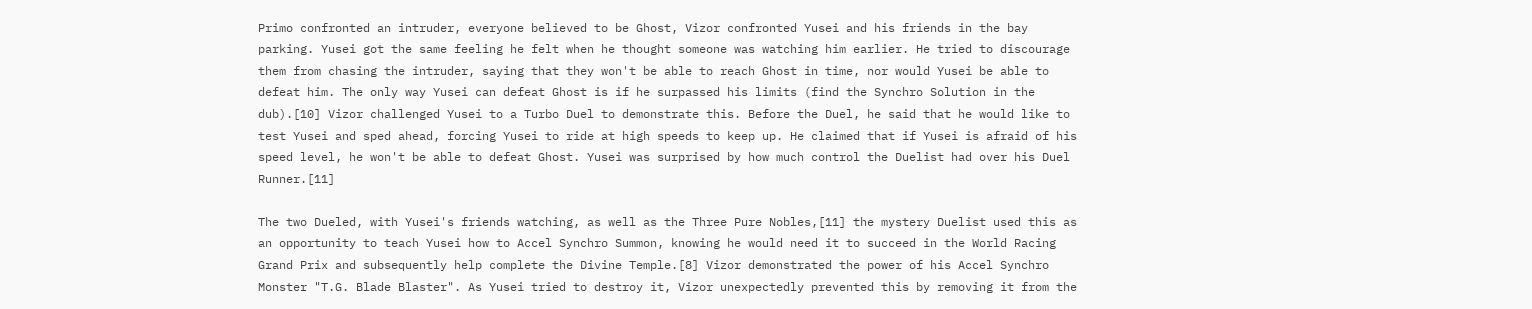Primo confronted an intruder, everyone believed to be Ghost, Vizor confronted Yusei and his friends in the bay parking. Yusei got the same feeling he felt when he thought someone was watching him earlier. He tried to discourage them from chasing the intruder, saying that they won't be able to reach Ghost in time, nor would Yusei be able to defeat him. The only way Yusei can defeat Ghost is if he surpassed his limits (find the Synchro Solution in the dub).[10] Vizor challenged Yusei to a Turbo Duel to demonstrate this. Before the Duel, he said that he would like to test Yusei and sped ahead, forcing Yusei to ride at high speeds to keep up. He claimed that if Yusei is afraid of his speed level, he won't be able to defeat Ghost. Yusei was surprised by how much control the Duelist had over his Duel Runner.[11]

The two Dueled, with Yusei's friends watching, as well as the Three Pure Nobles,[11] the mystery Duelist used this as an opportunity to teach Yusei how to Accel Synchro Summon, knowing he would need it to succeed in the World Racing Grand Prix and subsequently help complete the Divine Temple.[8] Vizor demonstrated the power of his Accel Synchro Monster "T.G. Blade Blaster". As Yusei tried to destroy it, Vizor unexpectedly prevented this by removing it from the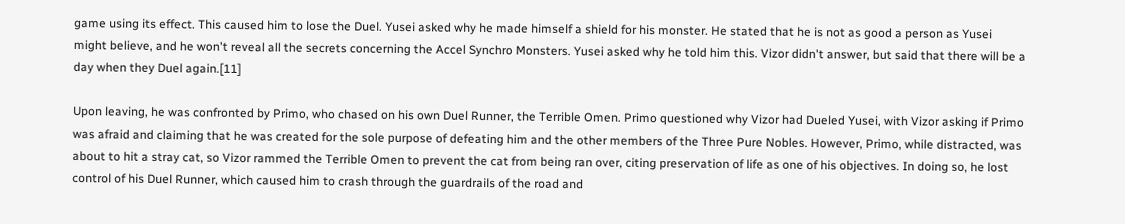game using its effect. This caused him to lose the Duel. Yusei asked why he made himself a shield for his monster. He stated that he is not as good a person as Yusei might believe, and he won't reveal all the secrets concerning the Accel Synchro Monsters. Yusei asked why he told him this. Vizor didn't answer, but said that there will be a day when they Duel again.[11]

Upon leaving, he was confronted by Primo, who chased on his own Duel Runner, the Terrible Omen. Primo questioned why Vizor had Dueled Yusei, with Vizor asking if Primo was afraid and claiming that he was created for the sole purpose of defeating him and the other members of the Three Pure Nobles. However, Primo, while distracted, was about to hit a stray cat, so Vizor rammed the Terrible Omen to prevent the cat from being ran over, citing preservation of life as one of his objectives. In doing so, he lost control of his Duel Runner, which caused him to crash through the guardrails of the road and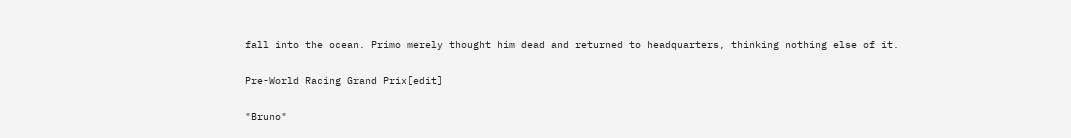fall into the ocean. Primo merely thought him dead and returned to headquarters, thinking nothing else of it.

Pre-World Racing Grand Prix[edit]

"Bruno"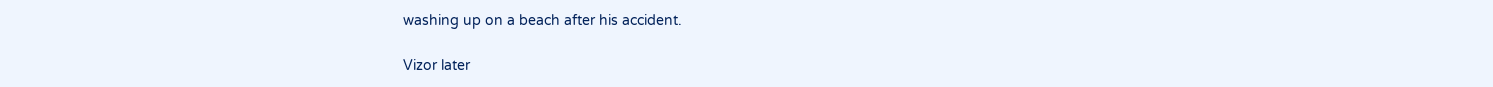washing up on a beach after his accident.

Vizor later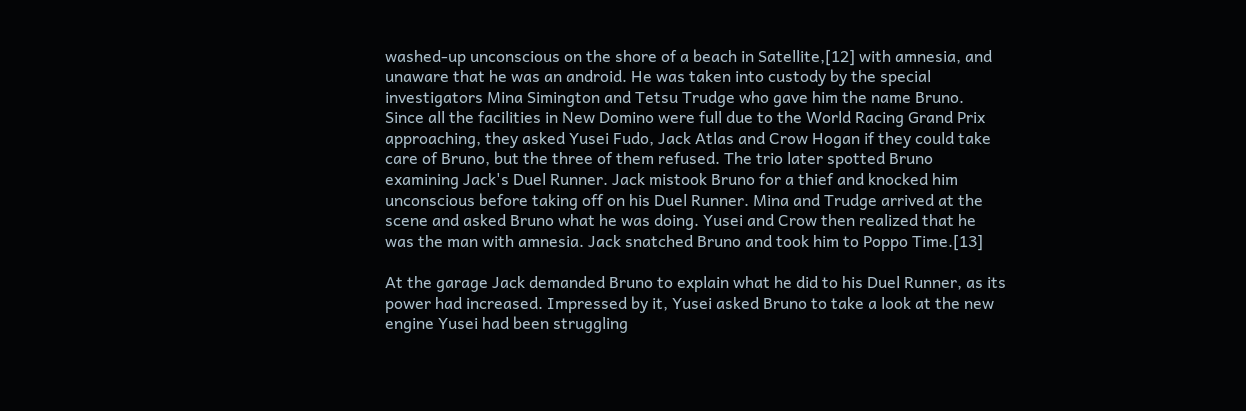washed-up unconscious on the shore of a beach in Satellite,[12] with amnesia, and unaware that he was an android. He was taken into custody by the special investigators Mina Simington and Tetsu Trudge who gave him the name Bruno. Since all the facilities in New Domino were full due to the World Racing Grand Prix approaching, they asked Yusei Fudo, Jack Atlas and Crow Hogan if they could take care of Bruno, but the three of them refused. The trio later spotted Bruno examining Jack's Duel Runner. Jack mistook Bruno for a thief and knocked him unconscious before taking off on his Duel Runner. Mina and Trudge arrived at the scene and asked Bruno what he was doing. Yusei and Crow then realized that he was the man with amnesia. Jack snatched Bruno and took him to Poppo Time.[13]

At the garage Jack demanded Bruno to explain what he did to his Duel Runner, as its power had increased. Impressed by it, Yusei asked Bruno to take a look at the new engine Yusei had been struggling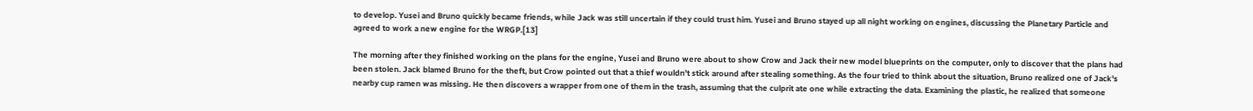to develop. Yusei and Bruno quickly became friends, while Jack was still uncertain if they could trust him. Yusei and Bruno stayed up all night working on engines, discussing the Planetary Particle and agreed to work a new engine for the WRGP.[13]

The morning after they finished working on the plans for the engine, Yusei and Bruno were about to show Crow and Jack their new model blueprints on the computer, only to discover that the plans had been stolen. Jack blamed Bruno for the theft, but Crow pointed out that a thief wouldn't stick around after stealing something. As the four tried to think about the situation, Bruno realized one of Jack's nearby cup ramen was missing. He then discovers a wrapper from one of them in the trash, assuming that the culprit ate one while extracting the data. Examining the plastic, he realized that someone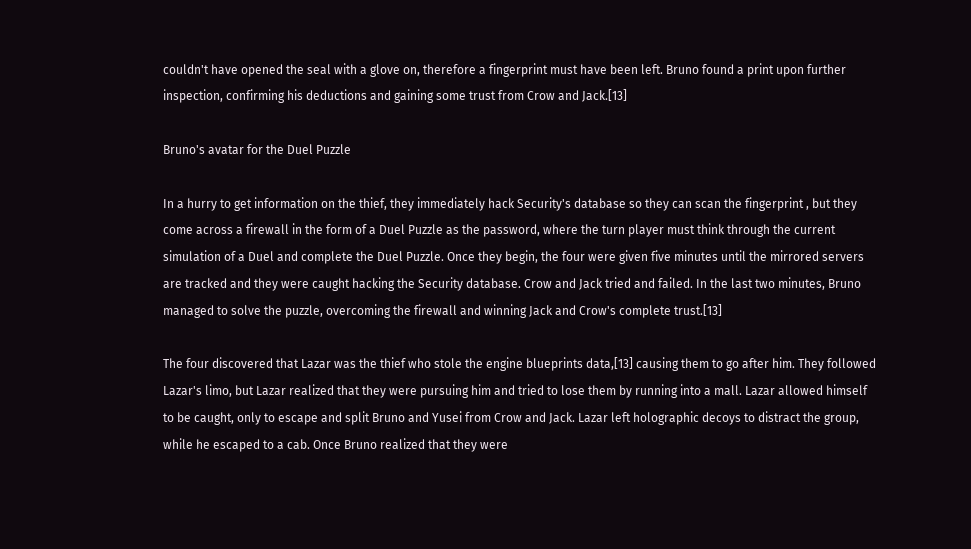couldn't have opened the seal with a glove on, therefore a fingerprint must have been left. Bruno found a print upon further inspection, confirming his deductions and gaining some trust from Crow and Jack.[13]

Bruno's avatar for the Duel Puzzle

In a hurry to get information on the thief, they immediately hack Security's database so they can scan the fingerprint , but they come across a firewall in the form of a Duel Puzzle as the password, where the turn player must think through the current simulation of a Duel and complete the Duel Puzzle. Once they begin, the four were given five minutes until the mirrored servers are tracked and they were caught hacking the Security database. Crow and Jack tried and failed. In the last two minutes, Bruno managed to solve the puzzle, overcoming the firewall and winning Jack and Crow's complete trust.[13]

The four discovered that Lazar was the thief who stole the engine blueprints data,[13] causing them to go after him. They followed Lazar's limo, but Lazar realized that they were pursuing him and tried to lose them by running into a mall. Lazar allowed himself to be caught, only to escape and split Bruno and Yusei from Crow and Jack. Lazar left holographic decoys to distract the group, while he escaped to a cab. Once Bruno realized that they were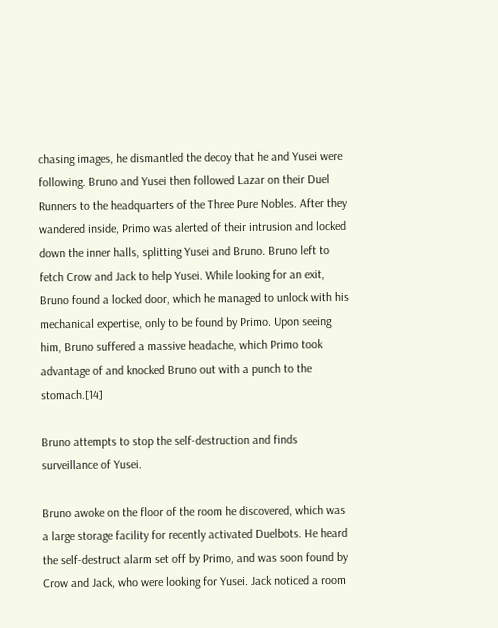chasing images, he dismantled the decoy that he and Yusei were following. Bruno and Yusei then followed Lazar on their Duel Runners to the headquarters of the Three Pure Nobles. After they wandered inside, Primo was alerted of their intrusion and locked down the inner halls, splitting Yusei and Bruno. Bruno left to fetch Crow and Jack to help Yusei. While looking for an exit, Bruno found a locked door, which he managed to unlock with his mechanical expertise, only to be found by Primo. Upon seeing him, Bruno suffered a massive headache, which Primo took advantage of and knocked Bruno out with a punch to the stomach.[14]

Bruno attempts to stop the self-destruction and finds surveillance of Yusei.

Bruno awoke on the floor of the room he discovered, which was a large storage facility for recently activated Duelbots. He heard the self-destruct alarm set off by Primo, and was soon found by Crow and Jack, who were looking for Yusei. Jack noticed a room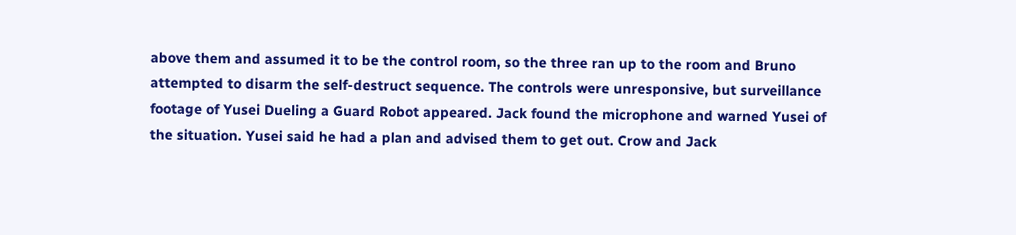above them and assumed it to be the control room, so the three ran up to the room and Bruno attempted to disarm the self-destruct sequence. The controls were unresponsive, but surveillance footage of Yusei Dueling a Guard Robot appeared. Jack found the microphone and warned Yusei of the situation. Yusei said he had a plan and advised them to get out. Crow and Jack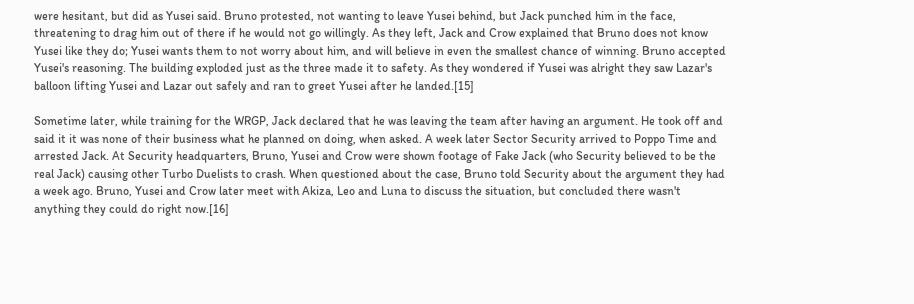were hesitant, but did as Yusei said. Bruno protested, not wanting to leave Yusei behind, but Jack punched him in the face, threatening to drag him out of there if he would not go willingly. As they left, Jack and Crow explained that Bruno does not know Yusei like they do; Yusei wants them to not worry about him, and will believe in even the smallest chance of winning. Bruno accepted Yusei's reasoning. The building exploded just as the three made it to safety. As they wondered if Yusei was alright they saw Lazar's balloon lifting Yusei and Lazar out safely and ran to greet Yusei after he landed.[15]

Sometime later, while training for the WRGP, Jack declared that he was leaving the team after having an argument. He took off and said it it was none of their business what he planned on doing, when asked. A week later Sector Security arrived to Poppo Time and arrested Jack. At Security headquarters, Bruno, Yusei and Crow were shown footage of Fake Jack (who Security believed to be the real Jack) causing other Turbo Duelists to crash. When questioned about the case, Bruno told Security about the argument they had a week ago. Bruno, Yusei and Crow later meet with Akiza, Leo and Luna to discuss the situation, but concluded there wasn't anything they could do right now.[16]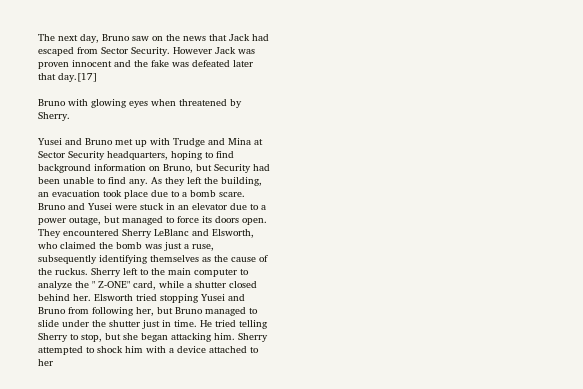The next day, Bruno saw on the news that Jack had escaped from Sector Security. However Jack was proven innocent and the fake was defeated later that day.[17]

Bruno with glowing eyes when threatened by Sherry.

Yusei and Bruno met up with Trudge and Mina at Sector Security headquarters, hoping to find background information on Bruno, but Security had been unable to find any. As they left the building, an evacuation took place due to a bomb scare. Bruno and Yusei were stuck in an elevator due to a power outage, but managed to force its doors open. They encountered Sherry LeBlanc and Elsworth, who claimed the bomb was just a ruse, subsequently identifying themselves as the cause of the ruckus. Sherry left to the main computer to analyze the " Z-ONE" card, while a shutter closed behind her. Elsworth tried stopping Yusei and Bruno from following her, but Bruno managed to slide under the shutter just in time. He tried telling Sherry to stop, but she began attacking him. Sherry attempted to shock him with a device attached to her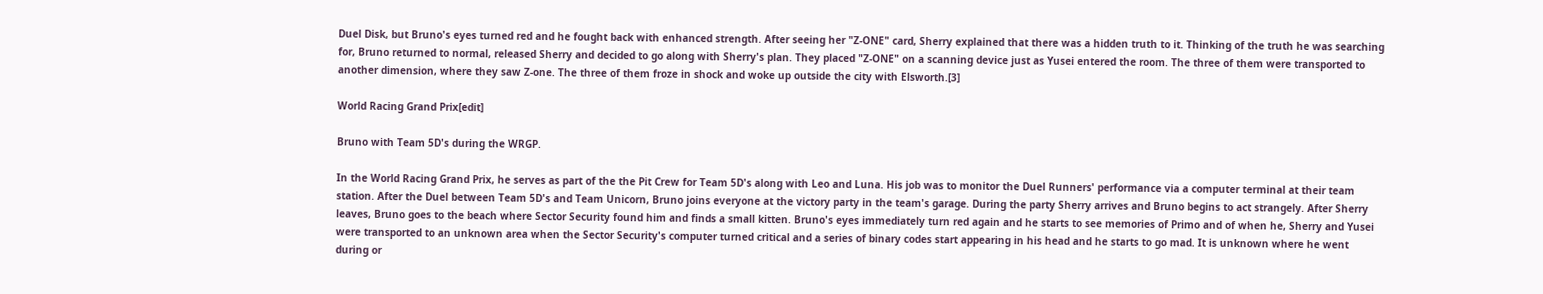Duel Disk, but Bruno's eyes turned red and he fought back with enhanced strength. After seeing her "Z-ONE" card, Sherry explained that there was a hidden truth to it. Thinking of the truth he was searching for, Bruno returned to normal, released Sherry and decided to go along with Sherry's plan. They placed "Z-ONE" on a scanning device just as Yusei entered the room. The three of them were transported to another dimension, where they saw Z-one. The three of them froze in shock and woke up outside the city with Elsworth.[3]

World Racing Grand Prix[edit]

Bruno with Team 5D's during the WRGP.

In the World Racing Grand Prix, he serves as part of the the Pit Crew for Team 5D's along with Leo and Luna. His job was to monitor the Duel Runners' performance via a computer terminal at their team station. After the Duel between Team 5D's and Team Unicorn, Bruno joins everyone at the victory party in the team's garage. During the party Sherry arrives and Bruno begins to act strangely. After Sherry leaves, Bruno goes to the beach where Sector Security found him and finds a small kitten. Bruno's eyes immediately turn red again and he starts to see memories of Primo and of when he, Sherry and Yusei were transported to an unknown area when the Sector Security's computer turned critical and a series of binary codes start appearing in his head and he starts to go mad. It is unknown where he went during or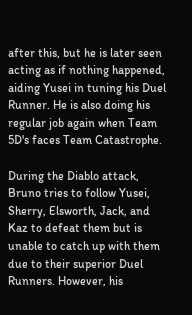after this, but he is later seen acting as if nothing happened, aiding Yusei in tuning his Duel Runner. He is also doing his regular job again when Team 5D's faces Team Catastrophe.

During the Diablo attack, Bruno tries to follow Yusei, Sherry, Elsworth, Jack, and Kaz to defeat them but is unable to catch up with them due to their superior Duel Runners. However, his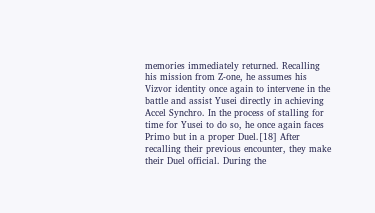memories immediately returned. Recalling his mission from Z-one, he assumes his Vizvor identity once again to intervene in the battle and assist Yusei directly in achieving Accel Synchro. In the process of stalling for time for Yusei to do so, he once again faces Primo but in a proper Duel.[18] After recalling their previous encounter, they make their Duel official. During the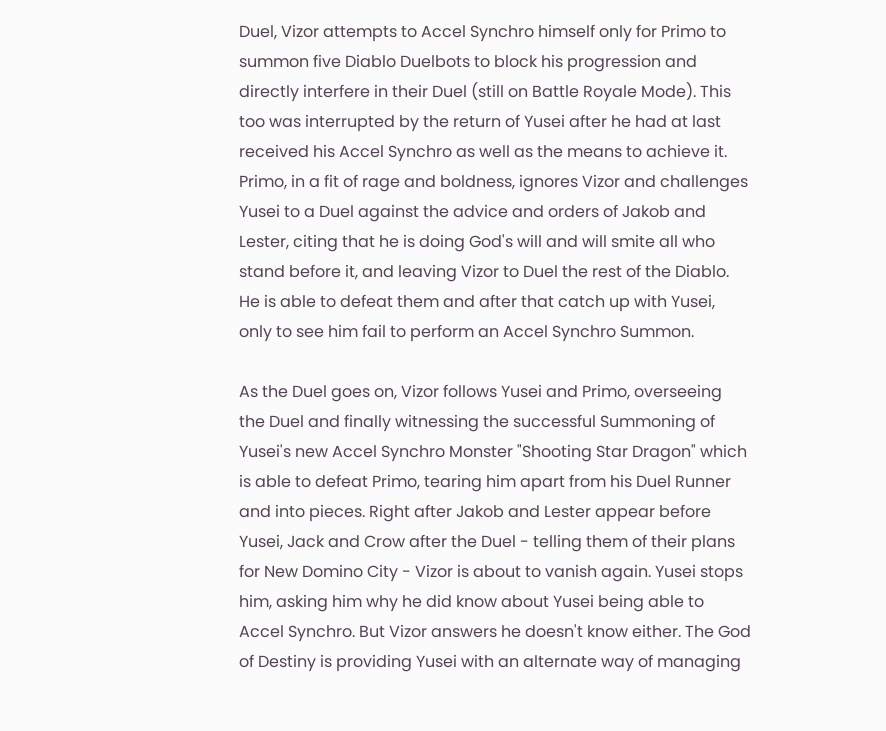Duel, Vizor attempts to Accel Synchro himself only for Primo to summon five Diablo Duelbots to block his progression and directly interfere in their Duel (still on Battle Royale Mode). This too was interrupted by the return of Yusei after he had at last received his Accel Synchro as well as the means to achieve it. Primo, in a fit of rage and boldness, ignores Vizor and challenges Yusei to a Duel against the advice and orders of Jakob and Lester, citing that he is doing God's will and will smite all who stand before it, and leaving Vizor to Duel the rest of the Diablo. He is able to defeat them and after that catch up with Yusei, only to see him fail to perform an Accel Synchro Summon.

As the Duel goes on, Vizor follows Yusei and Primo, overseeing the Duel and finally witnessing the successful Summoning of Yusei's new Accel Synchro Monster "Shooting Star Dragon" which is able to defeat Primo, tearing him apart from his Duel Runner and into pieces. Right after Jakob and Lester appear before Yusei, Jack and Crow after the Duel - telling them of their plans for New Domino City - Vizor is about to vanish again. Yusei stops him, asking him why he did know about Yusei being able to Accel Synchro. But Vizor answers he doesn't know either. The God of Destiny is providing Yusei with an alternate way of managing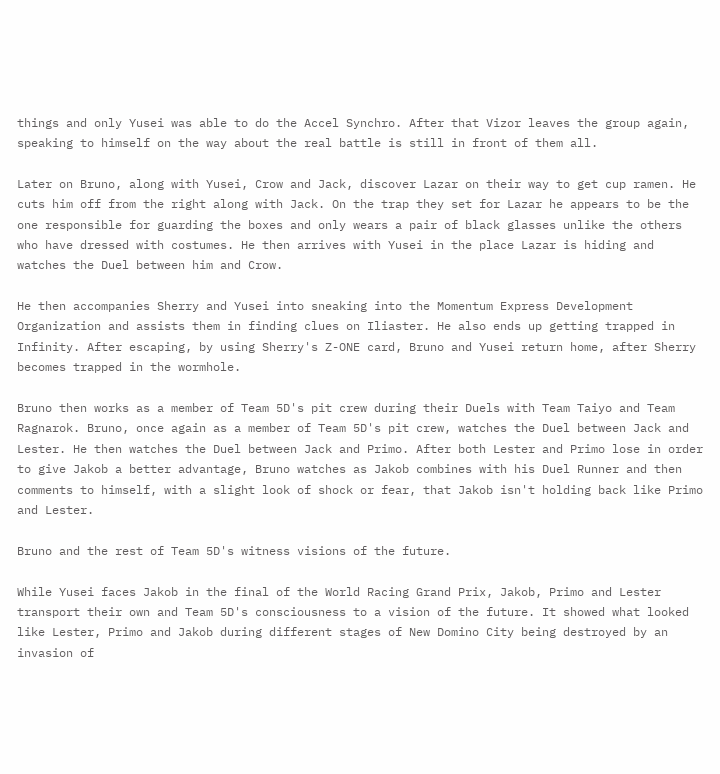things and only Yusei was able to do the Accel Synchro. After that Vizor leaves the group again, speaking to himself on the way about the real battle is still in front of them all.

Later on Bruno, along with Yusei, Crow and Jack, discover Lazar on their way to get cup ramen. He cuts him off from the right along with Jack. On the trap they set for Lazar he appears to be the one responsible for guarding the boxes and only wears a pair of black glasses unlike the others who have dressed with costumes. He then arrives with Yusei in the place Lazar is hiding and watches the Duel between him and Crow.

He then accompanies Sherry and Yusei into sneaking into the Momentum Express Development Organization and assists them in finding clues on Iliaster. He also ends up getting trapped in Infinity. After escaping, by using Sherry's Z-ONE card, Bruno and Yusei return home, after Sherry becomes trapped in the wormhole.

Bruno then works as a member of Team 5D's pit crew during their Duels with Team Taiyo and Team Ragnarok. Bruno, once again as a member of Team 5D's pit crew, watches the Duel between Jack and Lester. He then watches the Duel between Jack and Primo. After both Lester and Primo lose in order to give Jakob a better advantage, Bruno watches as Jakob combines with his Duel Runner and then comments to himself, with a slight look of shock or fear, that Jakob isn't holding back like Primo and Lester.

Bruno and the rest of Team 5D's witness visions of the future.

While Yusei faces Jakob in the final of the World Racing Grand Prix, Jakob, Primo and Lester transport their own and Team 5D's consciousness to a vision of the future. It showed what looked like Lester, Primo and Jakob during different stages of New Domino City being destroyed by an invasion of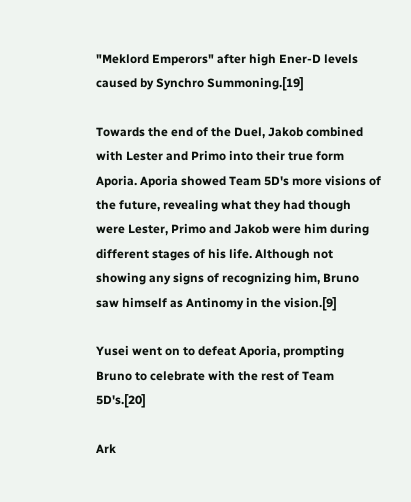"Meklord Emperors" after high Ener-D levels caused by Synchro Summoning.[19]

Towards the end of the Duel, Jakob combined with Lester and Primo into their true form Aporia. Aporia showed Team 5D's more visions of the future, revealing what they had though were Lester, Primo and Jakob were him during different stages of his life. Although not showing any signs of recognizing him, Bruno saw himself as Antinomy in the vision.[9]

Yusei went on to defeat Aporia, prompting Bruno to celebrate with the rest of Team 5D's.[20]

Ark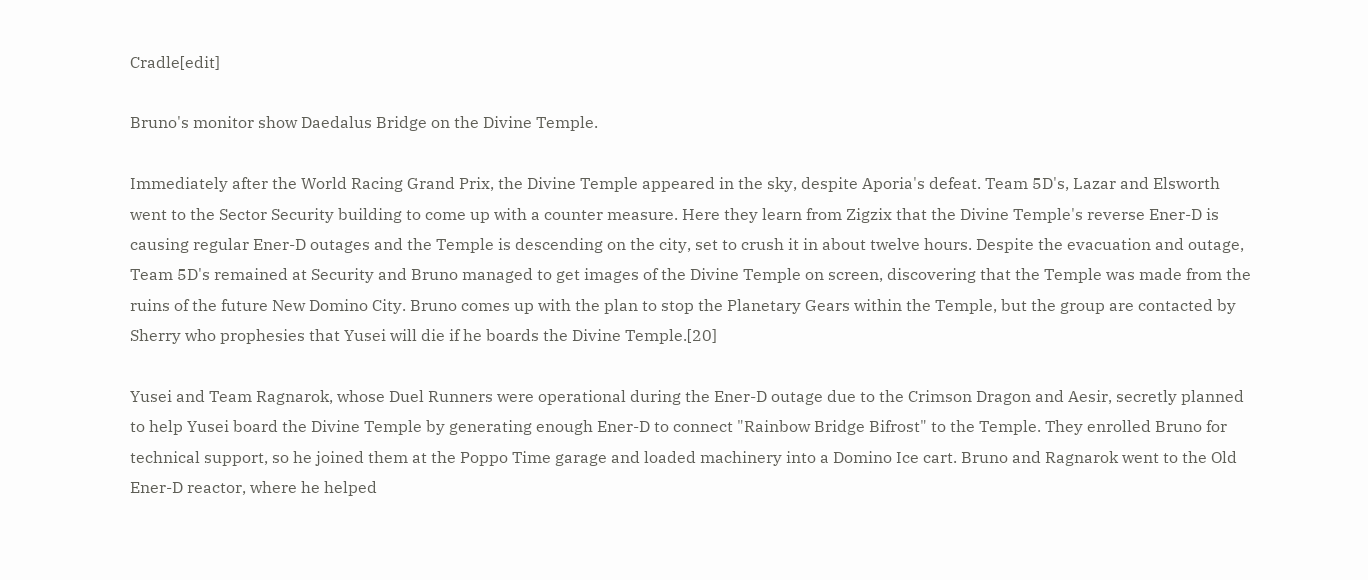Cradle[edit]

Bruno's monitor show Daedalus Bridge on the Divine Temple.

Immediately after the World Racing Grand Prix, the Divine Temple appeared in the sky, despite Aporia's defeat. Team 5D's, Lazar and Elsworth went to the Sector Security building to come up with a counter measure. Here they learn from Zigzix that the Divine Temple's reverse Ener-D is causing regular Ener-D outages and the Temple is descending on the city, set to crush it in about twelve hours. Despite the evacuation and outage, Team 5D's remained at Security and Bruno managed to get images of the Divine Temple on screen, discovering that the Temple was made from the ruins of the future New Domino City. Bruno comes up with the plan to stop the Planetary Gears within the Temple, but the group are contacted by Sherry who prophesies that Yusei will die if he boards the Divine Temple.[20]

Yusei and Team Ragnarok, whose Duel Runners were operational during the Ener-D outage due to the Crimson Dragon and Aesir, secretly planned to help Yusei board the Divine Temple by generating enough Ener-D to connect "Rainbow Bridge Bifrost" to the Temple. They enrolled Bruno for technical support, so he joined them at the Poppo Time garage and loaded machinery into a Domino Ice cart. Bruno and Ragnarok went to the Old Ener-D reactor, where he helped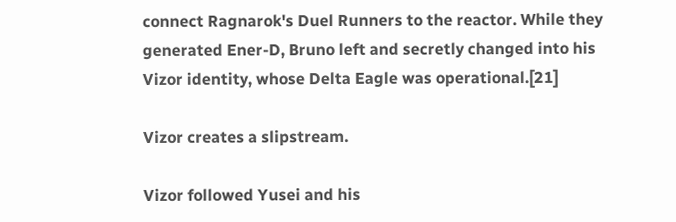connect Ragnarok's Duel Runners to the reactor. While they generated Ener-D, Bruno left and secretly changed into his Vizor identity, whose Delta Eagle was operational.[21]

Vizor creates a slipstream.

Vizor followed Yusei and his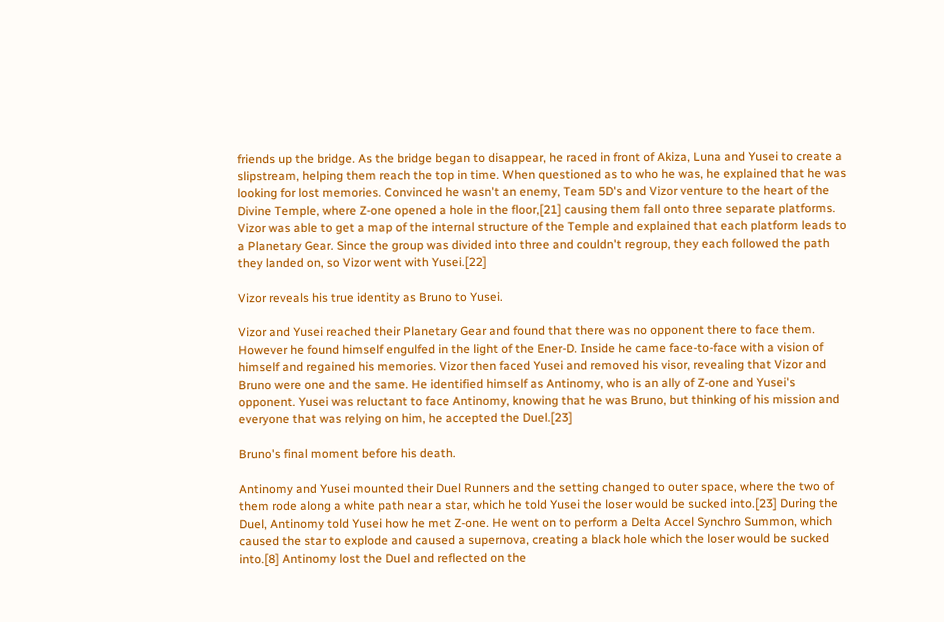friends up the bridge. As the bridge began to disappear, he raced in front of Akiza, Luna and Yusei to create a slipstream, helping them reach the top in time. When questioned as to who he was, he explained that he was looking for lost memories. Convinced he wasn't an enemy, Team 5D's and Vizor venture to the heart of the Divine Temple, where Z-one opened a hole in the floor,[21] causing them fall onto three separate platforms. Vizor was able to get a map of the internal structure of the Temple and explained that each platform leads to a Planetary Gear. Since the group was divided into three and couldn't regroup, they each followed the path they landed on, so Vizor went with Yusei.[22]

Vizor reveals his true identity as Bruno to Yusei.

Vizor and Yusei reached their Planetary Gear and found that there was no opponent there to face them. However he found himself engulfed in the light of the Ener-D. Inside he came face-to-face with a vision of himself and regained his memories. Vizor then faced Yusei and removed his visor, revealing that Vizor and Bruno were one and the same. He identified himself as Antinomy, who is an ally of Z-one and Yusei's opponent. Yusei was reluctant to face Antinomy, knowing that he was Bruno, but thinking of his mission and everyone that was relying on him, he accepted the Duel.[23]

Bruno's final moment before his death.

Antinomy and Yusei mounted their Duel Runners and the setting changed to outer space, where the two of them rode along a white path near a star, which he told Yusei the loser would be sucked into.[23] During the Duel, Antinomy told Yusei how he met Z-one. He went on to perform a Delta Accel Synchro Summon, which caused the star to explode and caused a supernova, creating a black hole which the loser would be sucked into.[8] Antinomy lost the Duel and reflected on the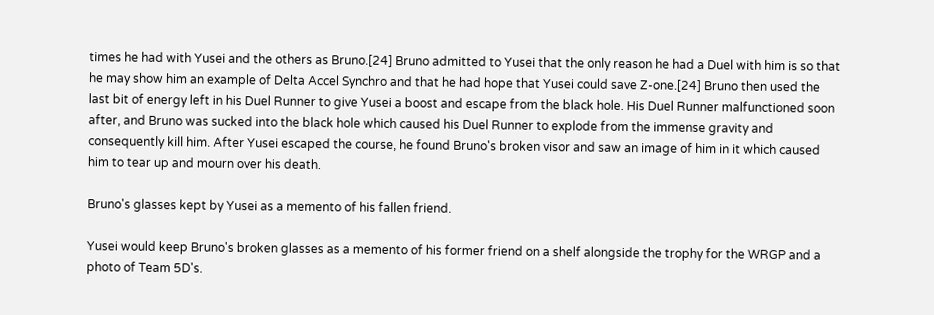times he had with Yusei and the others as Bruno.[24] Bruno admitted to Yusei that the only reason he had a Duel with him is so that he may show him an example of Delta Accel Synchro and that he had hope that Yusei could save Z-one.[24] Bruno then used the last bit of energy left in his Duel Runner to give Yusei a boost and escape from the black hole. His Duel Runner malfunctioned soon after, and Bruno was sucked into the black hole which caused his Duel Runner to explode from the immense gravity and consequently kill him. After Yusei escaped the course, he found Bruno's broken visor and saw an image of him in it which caused him to tear up and mourn over his death.

Bruno's glasses kept by Yusei as a memento of his fallen friend.

Yusei would keep Bruno's broken glasses as a memento of his former friend on a shelf alongside the trophy for the WRGP and a photo of Team 5D's.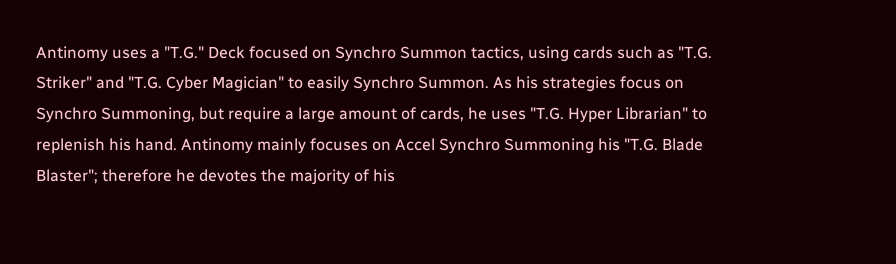Antinomy uses a "T.G." Deck focused on Synchro Summon tactics, using cards such as "T.G. Striker" and "T.G. Cyber Magician" to easily Synchro Summon. As his strategies focus on Synchro Summoning, but require a large amount of cards, he uses "T.G. Hyper Librarian" to replenish his hand. Antinomy mainly focuses on Accel Synchro Summoning his "T.G. Blade Blaster"; therefore he devotes the majority of his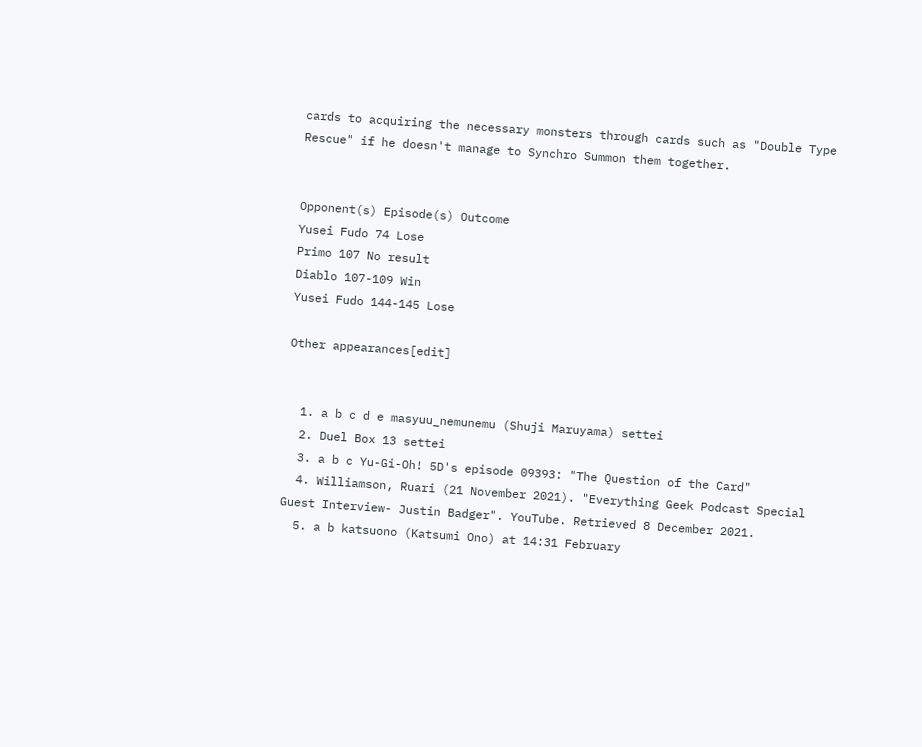cards to acquiring the necessary monsters through cards such as "Double Type Rescue" if he doesn't manage to Synchro Summon them together.


Opponent(s) Episode(s) Outcome
Yusei Fudo 74 Lose
Primo 107 No result
Diablo 107-109 Win
Yusei Fudo 144-145 Lose

Other appearances[edit]


  1. a b c d e masyuu_nemunemu (Shuji Maruyama) settei
  2. Duel Box 13 settei
  3. a b c Yu-Gi-Oh! 5D's episode 09393: "The Question of the Card"
  4. Williamson, Ruari (21 November 2021). "Everything Geek Podcast Special Guest Interview- Justin Badger". YouTube. Retrieved 8 December 2021.
  5. a b katsuono (Katsumi Ono) at 14:31 February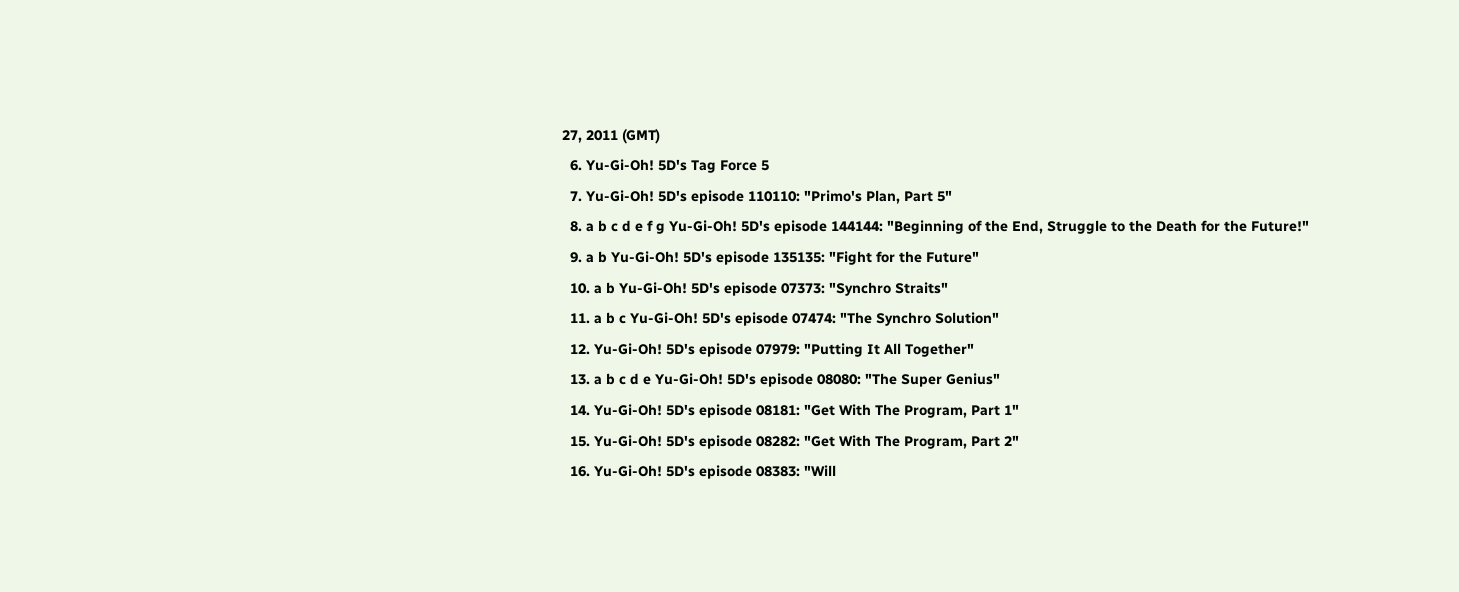27, 2011 (GMT)
  6. Yu-Gi-Oh! 5D's Tag Force 5
  7. Yu-Gi-Oh! 5D's episode 110110: "Primo's Plan, Part 5"
  8. a b c d e f g Yu-Gi-Oh! 5D's episode 144144: "Beginning of the End, Struggle to the Death for the Future!"
  9. a b Yu-Gi-Oh! 5D's episode 135135: "Fight for the Future"
  10. a b Yu-Gi-Oh! 5D's episode 07373: "Synchro Straits"
  11. a b c Yu-Gi-Oh! 5D's episode 07474: "The Synchro Solution"
  12. Yu-Gi-Oh! 5D's episode 07979: "Putting It All Together"
  13. a b c d e Yu-Gi-Oh! 5D's episode 08080: "The Super Genius"
  14. Yu-Gi-Oh! 5D's episode 08181: "Get With The Program, Part 1"
  15. Yu-Gi-Oh! 5D's episode 08282: "Get With The Program, Part 2"
  16. Yu-Gi-Oh! 5D's episode 08383: "Will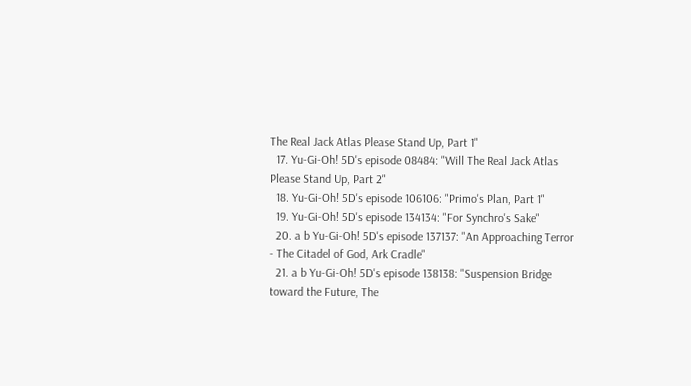The Real Jack Atlas Please Stand Up, Part 1"
  17. Yu-Gi-Oh! 5D's episode 08484: "Will The Real Jack Atlas Please Stand Up, Part 2"
  18. Yu-Gi-Oh! 5D's episode 106106: "Primo's Plan, Part 1"
  19. Yu-Gi-Oh! 5D's episode 134134: "For Synchro's Sake"
  20. a b Yu-Gi-Oh! 5D's episode 137137: "An Approaching Terror - The Citadel of God, Ark Cradle"
  21. a b Yu-Gi-Oh! 5D's episode 138138: "Suspension Bridge toward the Future, The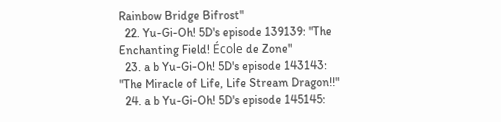Rainbow Bridge Bifrost"
  22. Yu-Gi-Oh! 5D's episode 139139: "The Enchanting Field! École de Zone"
  23. a b Yu-Gi-Oh! 5D's episode 143143: "The Miracle of Life, Life Stream Dragon!!"
  24. a b Yu-Gi-Oh! 5D's episode 145145: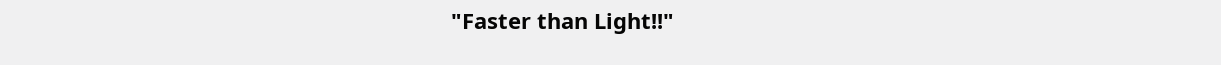"Faster than Light!!"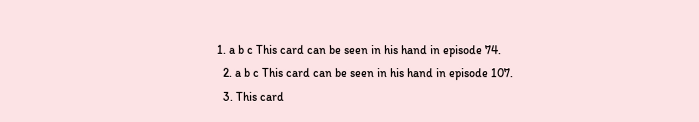1. a b c This card can be seen in his hand in episode 74.
  2. a b c This card can be seen in his hand in episode 107.
  3. This card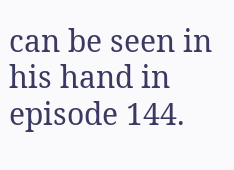can be seen in his hand in episode 144.